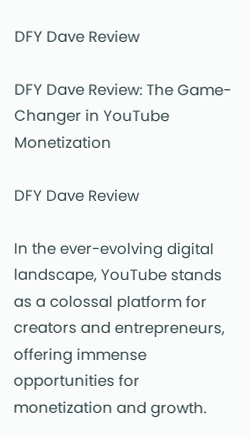DFY Dave Review

DFY Dave Review: The Game-Changer in YouTube Monetization

DFY Dave Review

In the ever-evolving digital landscape, YouTube stands as a colossal platform for creators and entrepreneurs, offering immense opportunities for monetization and growth.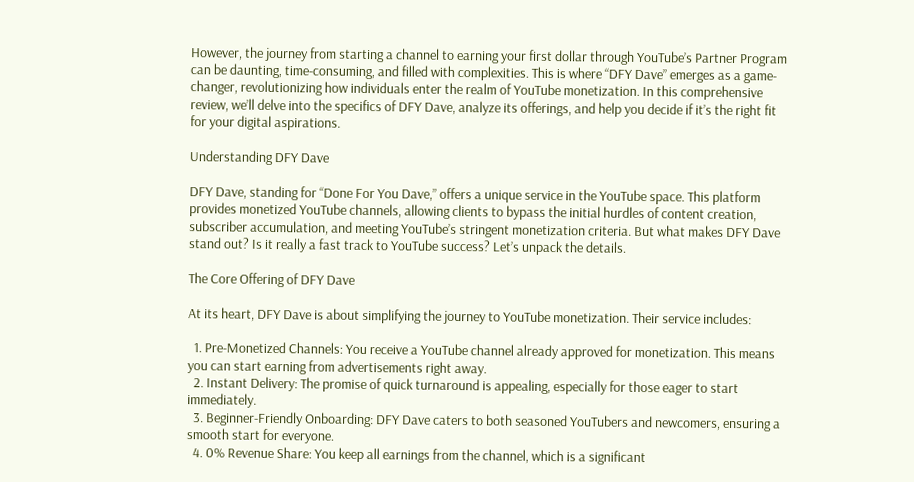However, the journey from starting a channel to earning your first dollar through YouTube’s Partner Program can be daunting, time-consuming, and filled with complexities. This is where “DFY Dave” emerges as a game-changer, revolutionizing how individuals enter the realm of YouTube monetization. In this comprehensive review, we’ll delve into the specifics of DFY Dave, analyze its offerings, and help you decide if it’s the right fit for your digital aspirations.

Understanding DFY Dave

DFY Dave, standing for “Done For You Dave,” offers a unique service in the YouTube space. This platform provides monetized YouTube channels, allowing clients to bypass the initial hurdles of content creation, subscriber accumulation, and meeting YouTube’s stringent monetization criteria. But what makes DFY Dave stand out? Is it really a fast track to YouTube success? Let’s unpack the details.

The Core Offering of DFY Dave

At its heart, DFY Dave is about simplifying the journey to YouTube monetization. Their service includes:

  1. Pre-Monetized Channels: You receive a YouTube channel already approved for monetization. This means you can start earning from advertisements right away.
  2. Instant Delivery: The promise of quick turnaround is appealing, especially for those eager to start immediately.
  3. Beginner-Friendly Onboarding: DFY Dave caters to both seasoned YouTubers and newcomers, ensuring a smooth start for everyone.
  4. 0% Revenue Share: You keep all earnings from the channel, which is a significant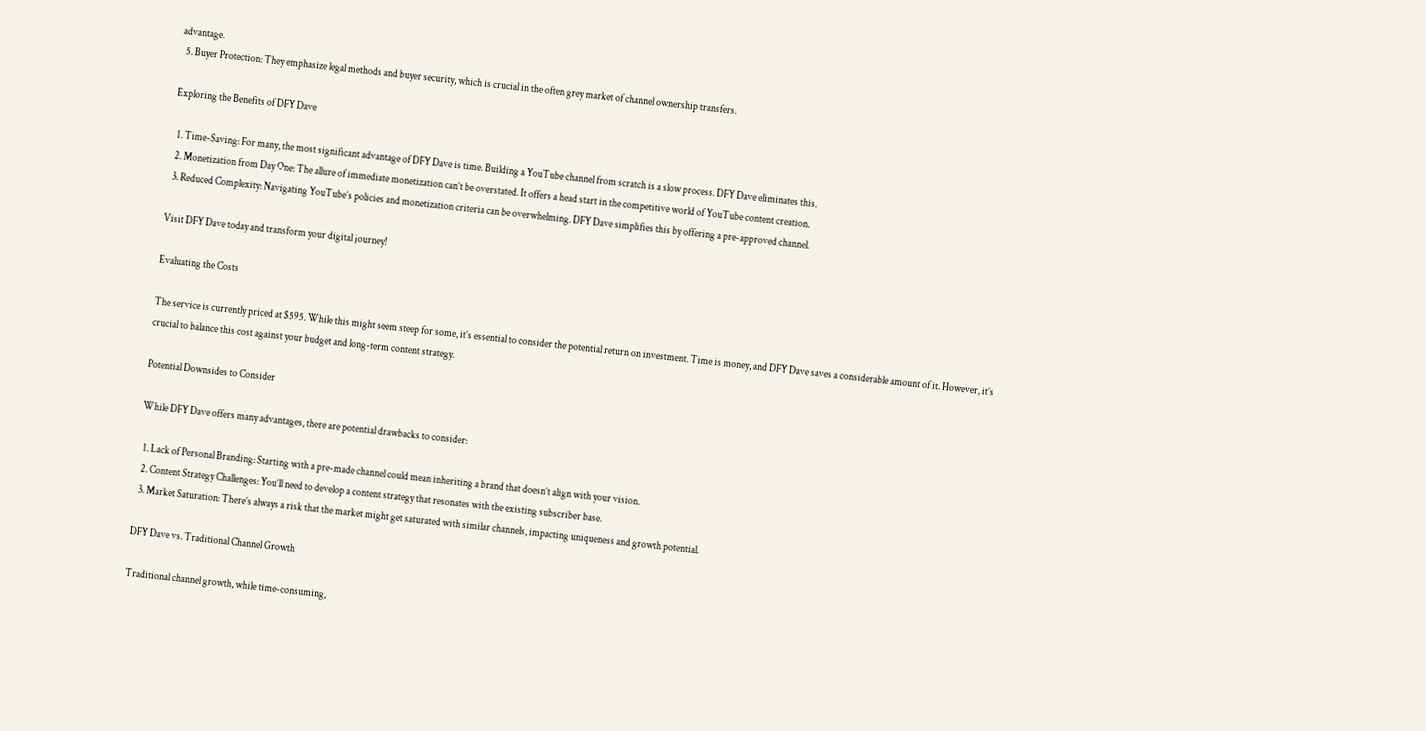advantage.
  5. Buyer Protection: They emphasize legal methods and buyer security, which is crucial in the often grey market of channel ownership transfers.

Exploring the Benefits of DFY Dave

  1. Time-Saving: For many, the most significant advantage of DFY Dave is time. Building a YouTube channel from scratch is a slow process. DFY Dave eliminates this.
  2. Monetization from Day One: The allure of immediate monetization can’t be overstated. It offers a head start in the competitive world of YouTube content creation.
  3. Reduced Complexity: Navigating YouTube’s policies and monetization criteria can be overwhelming. DFY Dave simplifies this by offering a pre-approved channel.

Visit DFY Dave today and transform your digital journey!

Evaluating the Costs

The service is currently priced at $595. While this might seem steep for some, it’s essential to consider the potential return on investment. Time is money, and DFY Dave saves a considerable amount of it. However, it’s crucial to balance this cost against your budget and long-term content strategy.

Potential Downsides to Consider

While DFY Dave offers many advantages, there are potential drawbacks to consider:

  1. Lack of Personal Branding: Starting with a pre-made channel could mean inheriting a brand that doesn’t align with your vision.
  2. Content Strategy Challenges: You’ll need to develop a content strategy that resonates with the existing subscriber base.
  3. Market Saturation: There’s always a risk that the market might get saturated with similar channels, impacting uniqueness and growth potential.

DFY Dave vs. Traditional Channel Growth

Traditional channel growth, while time-consuming,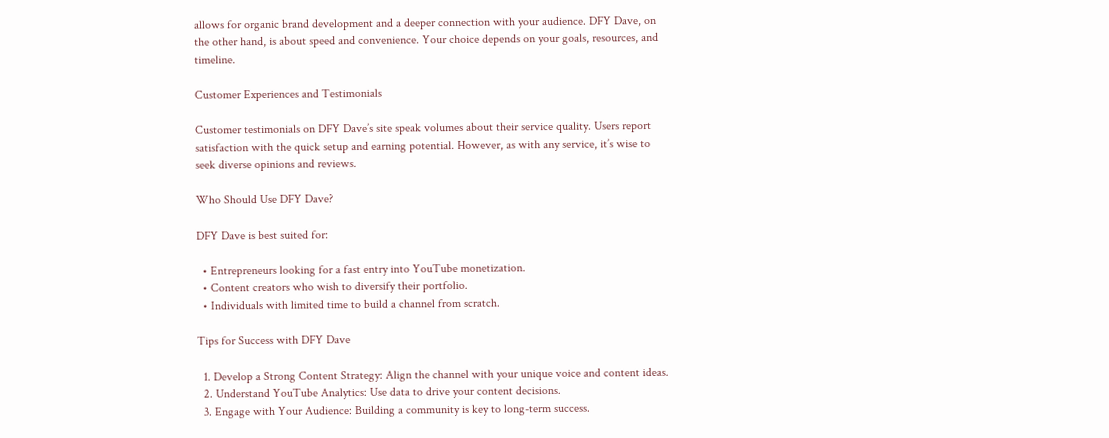allows for organic brand development and a deeper connection with your audience. DFY Dave, on the other hand, is about speed and convenience. Your choice depends on your goals, resources, and timeline.

Customer Experiences and Testimonials

Customer testimonials on DFY Dave’s site speak volumes about their service quality. Users report satisfaction with the quick setup and earning potential. However, as with any service, it’s wise to seek diverse opinions and reviews.

Who Should Use DFY Dave?

DFY Dave is best suited for:

  • Entrepreneurs looking for a fast entry into YouTube monetization.
  • Content creators who wish to diversify their portfolio.
  • Individuals with limited time to build a channel from scratch.

Tips for Success with DFY Dave

  1. Develop a Strong Content Strategy: Align the channel with your unique voice and content ideas.
  2. Understand YouTube Analytics: Use data to drive your content decisions.
  3. Engage with Your Audience: Building a community is key to long-term success.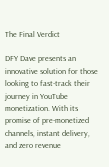The Final Verdict

DFY Dave presents an innovative solution for those looking to fast-track their journey in YouTube monetization. With its promise of pre-monetized channels, instant delivery, and zero revenue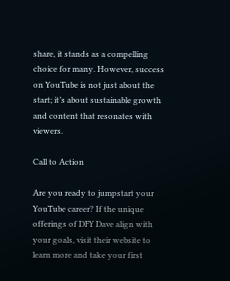share, it stands as a compelling choice for many. However, success on YouTube is not just about the start; it’s about sustainable growth and content that resonates with viewers.

Call to Action

Are you ready to jumpstart your YouTube career? If the unique offerings of DFY Dave align with your goals, visit their website to learn more and take your first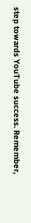step towards YouTube success. Remember,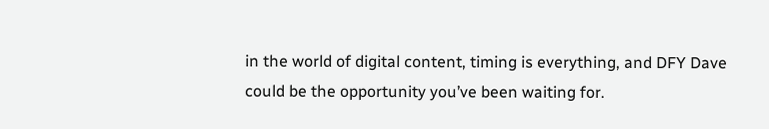in the world of digital content, timing is everything, and DFY Dave could be the opportunity you’ve been waiting for.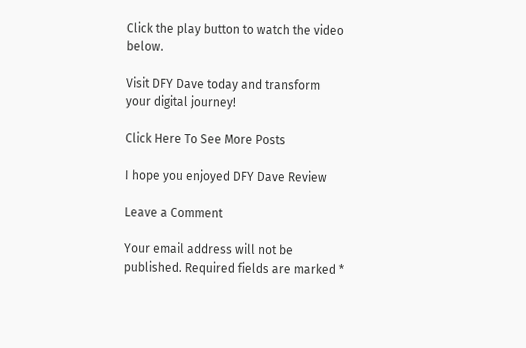Click the play button to watch the video below.

Visit DFY Dave today and transform your digital journey!

Click Here To See More Posts

I hope you enjoyed DFY Dave Review

Leave a Comment

Your email address will not be published. Required fields are marked *